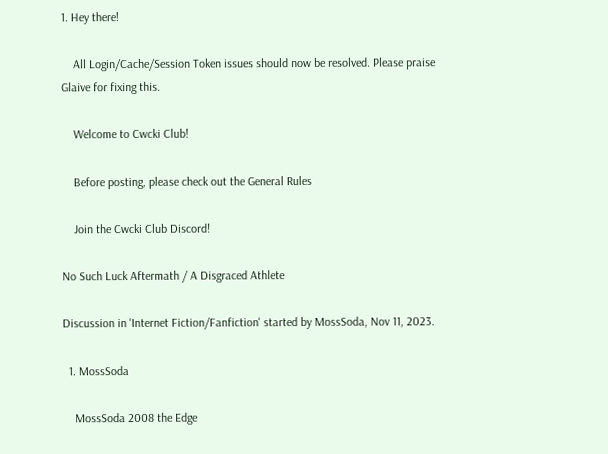1. Hey there!

    All Login/Cache/Session Token issues should now be resolved. Please praise Glaive for fixing this.

    Welcome to Cwcki Club!

    Before posting, please check out the General Rules

    Join the Cwcki Club Discord!

No Such Luck Aftermath / A Disgraced Athlete

Discussion in 'Internet Fiction/Fanfiction' started by MossSoda, Nov 11, 2023.

  1. MossSoda

    MossSoda 2008 the Edge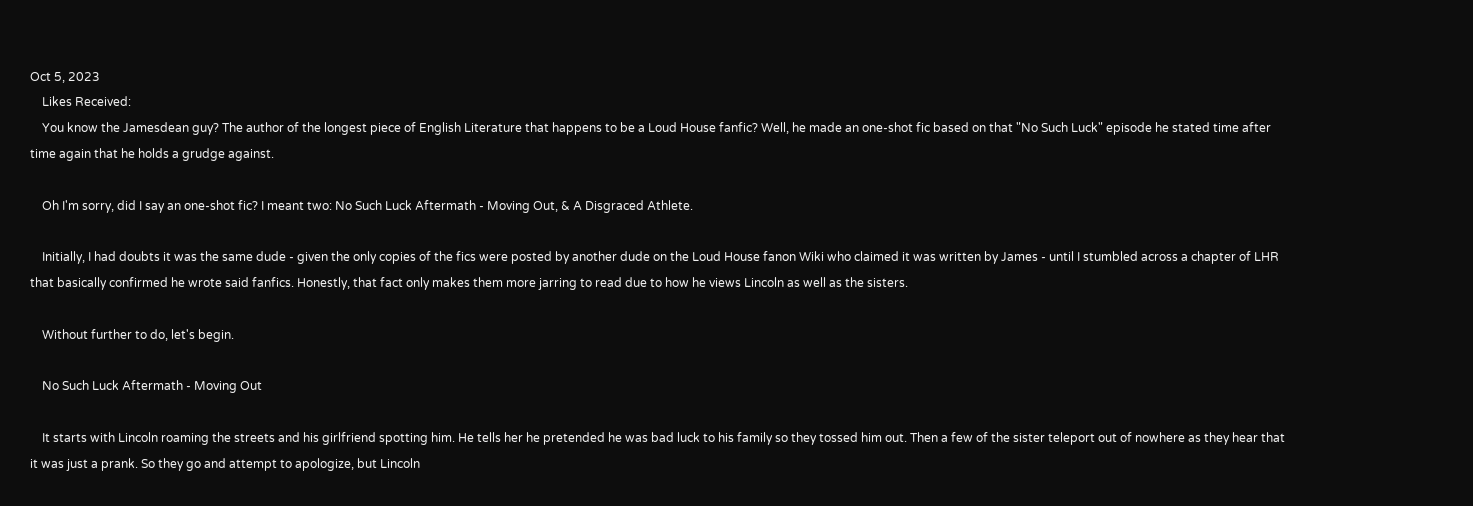Oct 5, 2023
    Likes Received:
    You know the Jamesdean guy? The author of the longest piece of English Literature that happens to be a Loud House fanfic? Well, he made an one-shot fic based on that "No Such Luck" episode he stated time after time again that he holds a grudge against.

    Oh I'm sorry, did I say an one-shot fic? I meant two: No Such Luck Aftermath - Moving Out, & A Disgraced Athlete.

    Initially, I had doubts it was the same dude - given the only copies of the fics were posted by another dude on the Loud House fanon Wiki who claimed it was written by James - until I stumbled across a chapter of LHR that basically confirmed he wrote said fanfics. Honestly, that fact only makes them more jarring to read due to how he views Lincoln as well as the sisters.

    Without further to do, let's begin.

    No Such Luck Aftermath - Moving Out

    It starts with Lincoln roaming the streets and his girlfriend spotting him. He tells her he pretended he was bad luck to his family so they tossed him out. Then a few of the sister teleport out of nowhere as they hear that it was just a prank. So they go and attempt to apologize, but Lincoln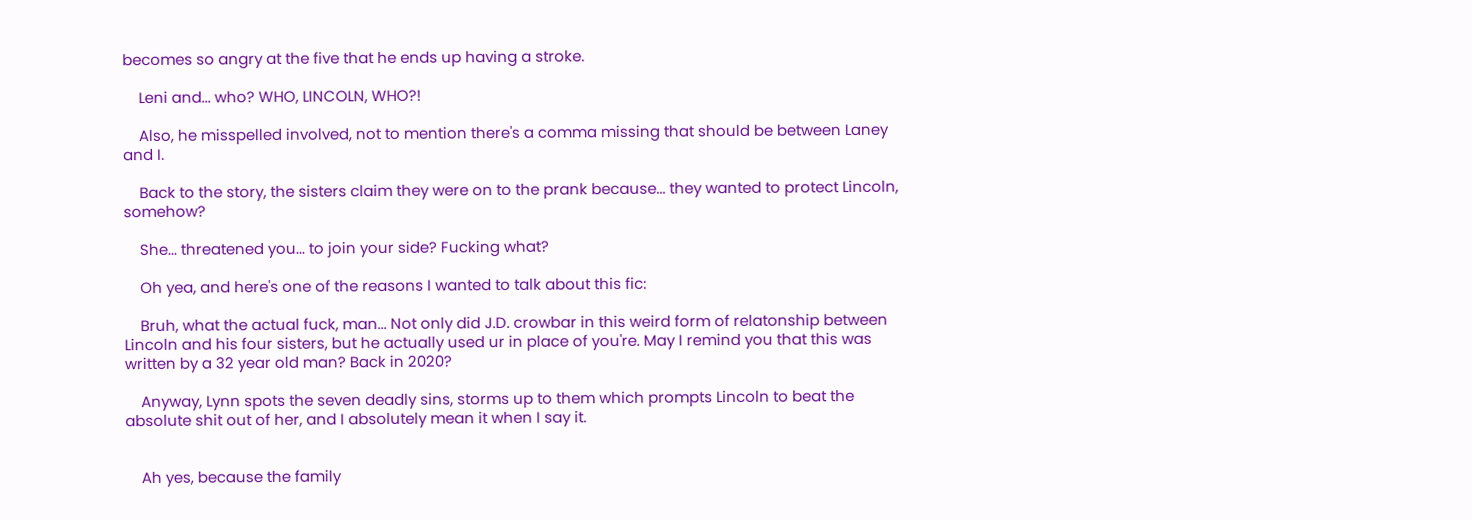becomes so angry at the five that he ends up having a stroke.

    Leni and... who? WHO, LINCOLN, WHO?!

    Also, he misspelled involved, not to mention there's a comma missing that should be between Laney and I.

    Back to the story, the sisters claim they were on to the prank because... they wanted to protect Lincoln, somehow?

    She... threatened you... to join your side? Fucking what?

    Oh yea, and here's one of the reasons I wanted to talk about this fic:

    Bruh, what the actual fuck, man... Not only did J.D. crowbar in this weird form of relatonship between Lincoln and his four sisters, but he actually used ur in place of you're. May I remind you that this was written by a 32 year old man? Back in 2020?

    Anyway, Lynn spots the seven deadly sins, storms up to them which prompts Lincoln to beat the absolute shit out of her, and I absolutely mean it when I say it.


    Ah yes, because the family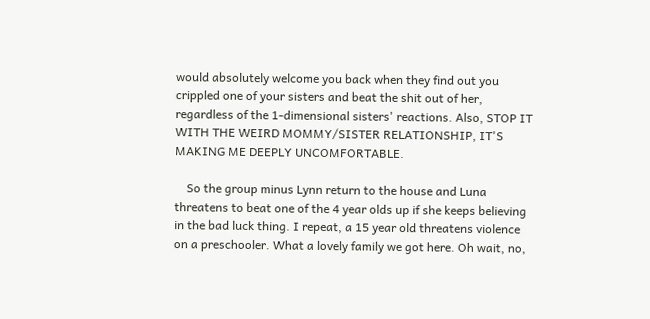would absolutely welcome you back when they find out you crippled one of your sisters and beat the shit out of her, regardless of the 1-dimensional sisters' reactions. Also, STOP IT WITH THE WEIRD MOMMY/SISTER RELATIONSHIP, IT'S MAKING ME DEEPLY UNCOMFORTABLE.

    So the group minus Lynn return to the house and Luna threatens to beat one of the 4 year olds up if she keeps believing in the bad luck thing. I repeat, a 15 year old threatens violence on a preschooler. What a lovely family we got here. Oh wait, no,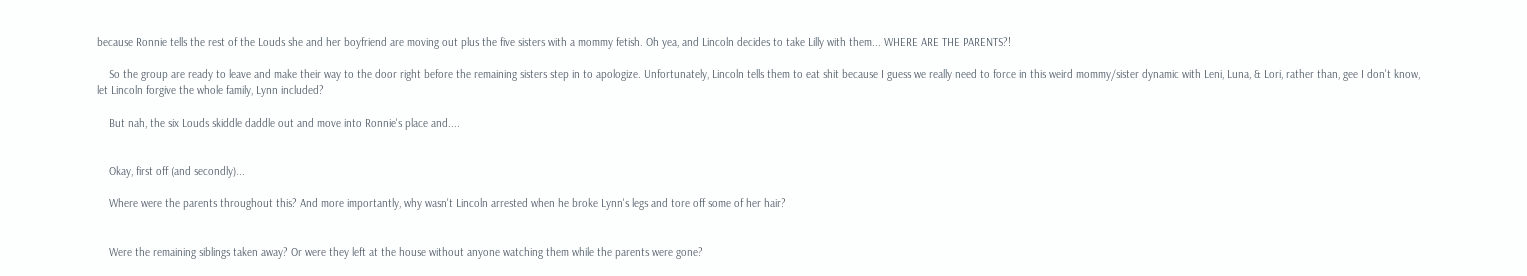because Ronnie tells the rest of the Louds she and her boyfriend are moving out plus the five sisters with a mommy fetish. Oh yea, and Lincoln decides to take Lilly with them... WHERE ARE THE PARENTS?!

    So the group are ready to leave and make their way to the door right before the remaining sisters step in to apologize. Unfortunately, Lincoln tells them to eat shit because I guess we really need to force in this weird mommy/sister dynamic with Leni, Luna, & Lori, rather than, gee I don't know, let Lincoln forgive the whole family, Lynn included?

    But nah, the six Louds skiddle daddle out and move into Ronnie's place and....


    Okay, first off (and secondly)...

    Where were the parents throughout this? And more importantly, why wasn't Lincoln arrested when he broke Lynn's legs and tore off some of her hair?


    Were the remaining siblings taken away? Or were they left at the house without anyone watching them while the parents were gone?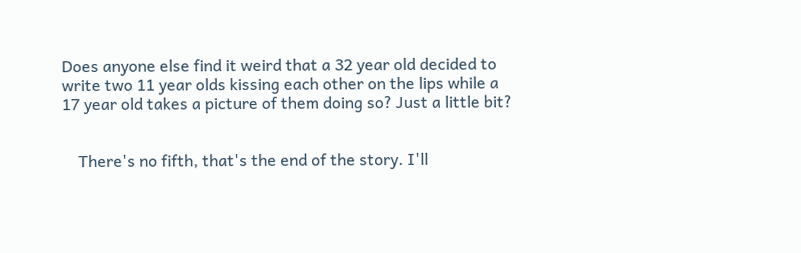Does anyone else find it weird that a 32 year old decided to write two 11 year olds kissing each other on the lips while a 17 year old takes a picture of them doing so? Just a little bit?


    There's no fifth, that's the end of the story. I'll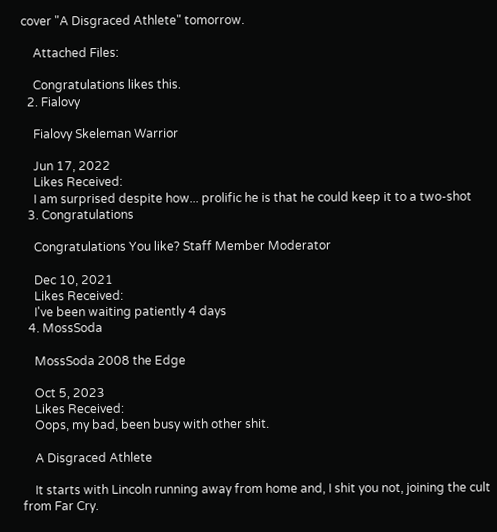cover "A Disgraced Athlete" tomorrow.

    Attached Files:

    Congratulations likes this.
  2. Fialovy

    Fialovy Skeleman Warrior

    Jun 17, 2022
    Likes Received:
    I am surprised despite how... prolific he is that he could keep it to a two-shot
  3. Congratulations

    Congratulations You like? Staff Member Moderator

    Dec 10, 2021
    Likes Received:
    I've been waiting patiently 4 days
  4. MossSoda

    MossSoda 2008 the Edge

    Oct 5, 2023
    Likes Received:
    Oops, my bad, been busy with other shit.

    A Disgraced Athlete

    It starts with Lincoln running away from home and, I shit you not, joining the cult from Far Cry.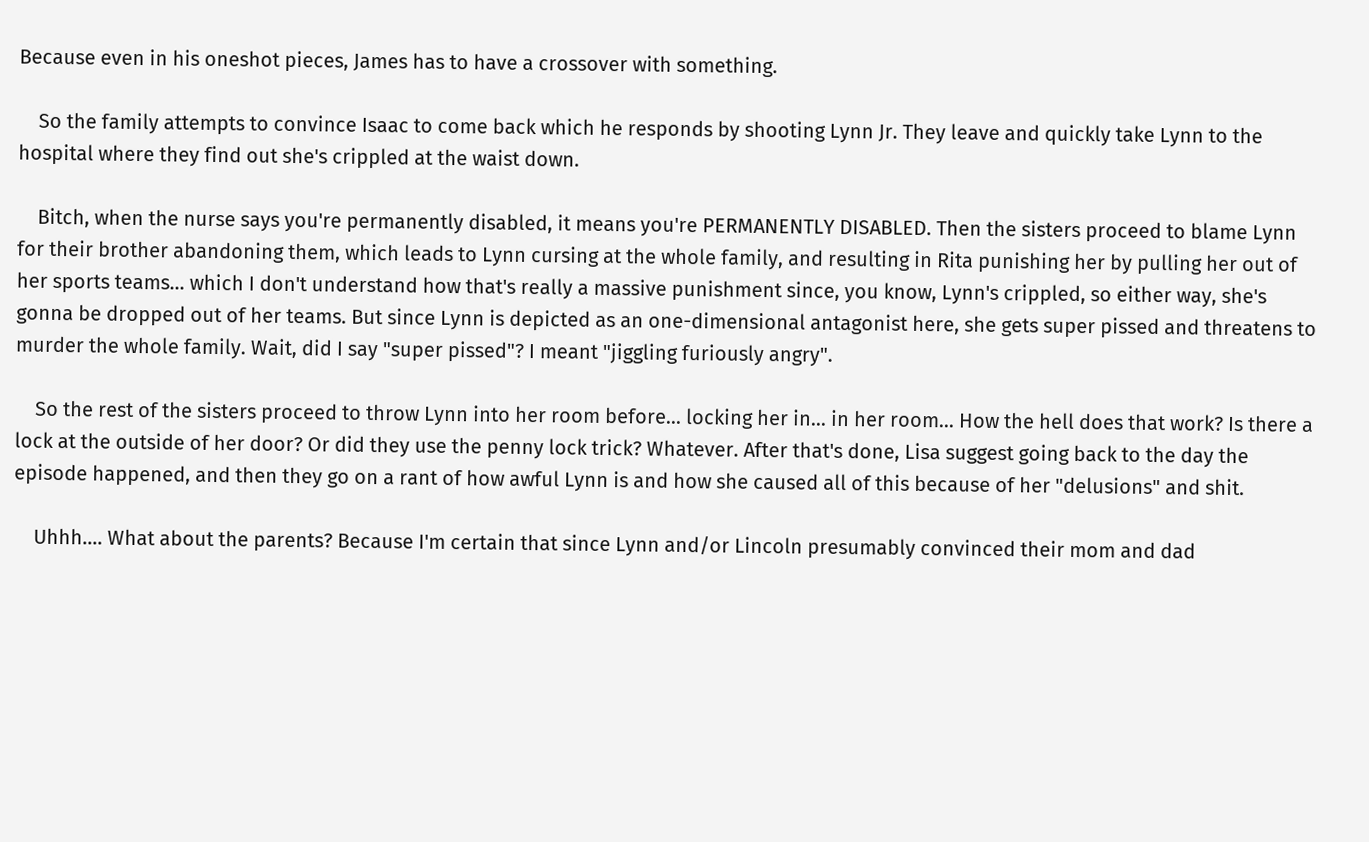Because even in his oneshot pieces, James has to have a crossover with something.

    So the family attempts to convince Isaac to come back which he responds by shooting Lynn Jr. They leave and quickly take Lynn to the hospital where they find out she's crippled at the waist down.

    Bitch, when the nurse says you're permanently disabled, it means you're PERMANENTLY DISABLED. Then the sisters proceed to blame Lynn for their brother abandoning them, which leads to Lynn cursing at the whole family, and resulting in Rita punishing her by pulling her out of her sports teams... which I don't understand how that's really a massive punishment since, you know, Lynn's crippled, so either way, she's gonna be dropped out of her teams. But since Lynn is depicted as an one-dimensional antagonist here, she gets super pissed and threatens to murder the whole family. Wait, did I say "super pissed"? I meant "jiggling furiously angry".

    So the rest of the sisters proceed to throw Lynn into her room before... locking her in... in her room... How the hell does that work? Is there a lock at the outside of her door? Or did they use the penny lock trick? Whatever. After that's done, Lisa suggest going back to the day the episode happened, and then they go on a rant of how awful Lynn is and how she caused all of this because of her "delusions" and shit.

    Uhhh.... What about the parents? Because I'm certain that since Lynn and/or Lincoln presumably convinced their mom and dad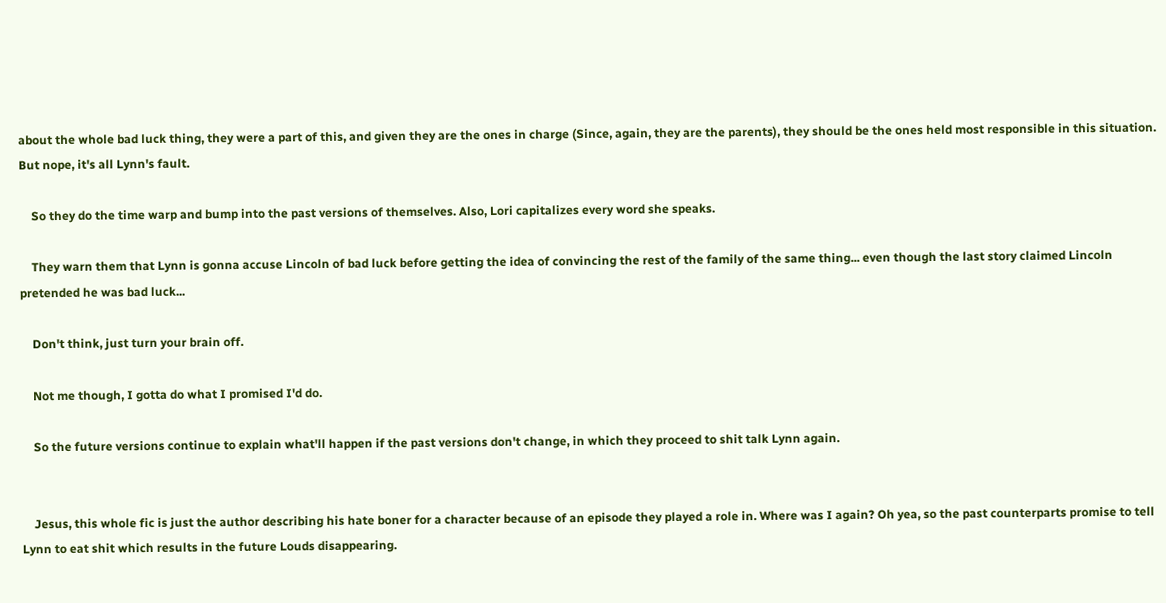about the whole bad luck thing, they were a part of this, and given they are the ones in charge (Since, again, they are the parents), they should be the ones held most responsible in this situation. But nope, it's all Lynn's fault.

    So they do the time warp and bump into the past versions of themselves. Also, Lori capitalizes every word she speaks.

    They warn them that Lynn is gonna accuse Lincoln of bad luck before getting the idea of convincing the rest of the family of the same thing... even though the last story claimed Lincoln pretended he was bad luck...

    Don't think, just turn your brain off.

    Not me though, I gotta do what I promised I'd do.

    So the future versions continue to explain what'll happen if the past versions don't change, in which they proceed to shit talk Lynn again.


    Jesus, this whole fic is just the author describing his hate boner for a character because of an episode they played a role in. Where was I again? Oh yea, so the past counterparts promise to tell Lynn to eat shit which results in the future Louds disappearing.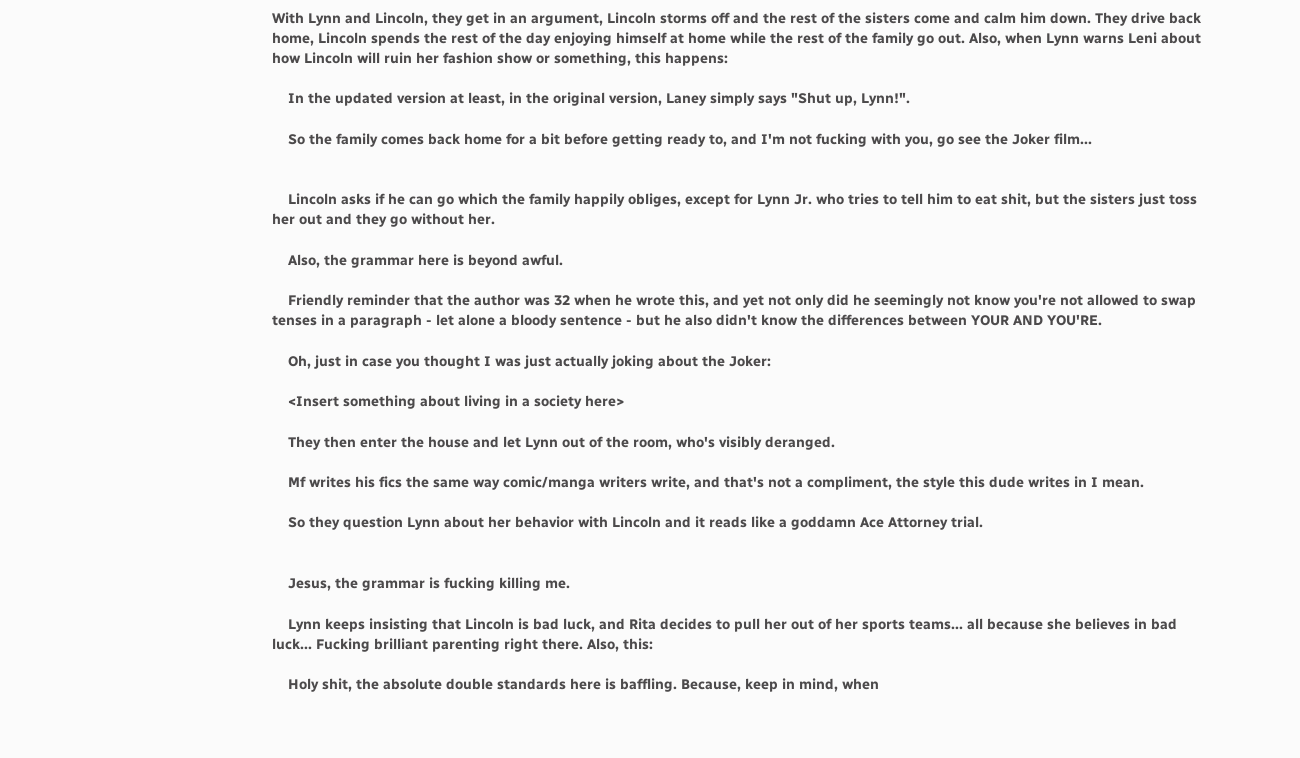With Lynn and Lincoln, they get in an argument, Lincoln storms off and the rest of the sisters come and calm him down. They drive back home, Lincoln spends the rest of the day enjoying himself at home while the rest of the family go out. Also, when Lynn warns Leni about how Lincoln will ruin her fashion show or something, this happens:

    In the updated version at least, in the original version, Laney simply says "Shut up, Lynn!".

    So the family comes back home for a bit before getting ready to, and I'm not fucking with you, go see the Joker film...


    Lincoln asks if he can go which the family happily obliges, except for Lynn Jr. who tries to tell him to eat shit, but the sisters just toss her out and they go without her.

    Also, the grammar here is beyond awful.

    Friendly reminder that the author was 32 when he wrote this, and yet not only did he seemingly not know you're not allowed to swap tenses in a paragraph - let alone a bloody sentence - but he also didn't know the differences between YOUR AND YOU'RE.

    Oh, just in case you thought I was just actually joking about the Joker:

    <Insert something about living in a society here>

    They then enter the house and let Lynn out of the room, who's visibly deranged.

    Mf writes his fics the same way comic/manga writers write, and that's not a compliment, the style this dude writes in I mean.

    So they question Lynn about her behavior with Lincoln and it reads like a goddamn Ace Attorney trial.


    Jesus, the grammar is fucking killing me.

    Lynn keeps insisting that Lincoln is bad luck, and Rita decides to pull her out of her sports teams... all because she believes in bad luck... Fucking brilliant parenting right there. Also, this:

    Holy shit, the absolute double standards here is baffling. Because, keep in mind, when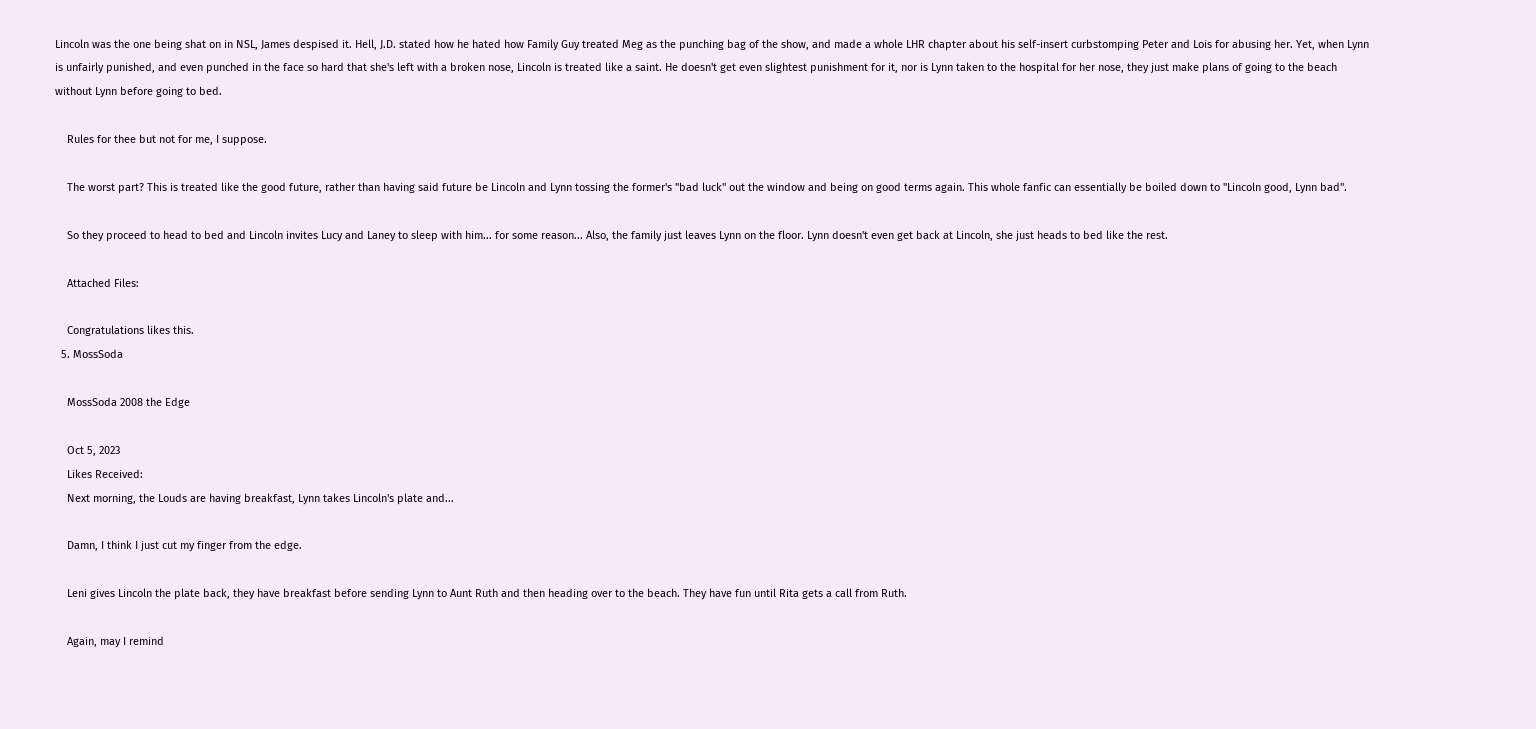Lincoln was the one being shat on in NSL, James despised it. Hell, J.D. stated how he hated how Family Guy treated Meg as the punching bag of the show, and made a whole LHR chapter about his self-insert curbstomping Peter and Lois for abusing her. Yet, when Lynn is unfairly punished, and even punched in the face so hard that she's left with a broken nose, Lincoln is treated like a saint. He doesn't get even slightest punishment for it, nor is Lynn taken to the hospital for her nose, they just make plans of going to the beach without Lynn before going to bed.

    Rules for thee but not for me, I suppose.

    The worst part? This is treated like the good future, rather than having said future be Lincoln and Lynn tossing the former's "bad luck" out the window and being on good terms again. This whole fanfic can essentially be boiled down to "Lincoln good, Lynn bad".

    So they proceed to head to bed and Lincoln invites Lucy and Laney to sleep with him... for some reason... Also, the family just leaves Lynn on the floor. Lynn doesn't even get back at Lincoln, she just heads to bed like the rest.

    Attached Files:

    Congratulations likes this.
  5. MossSoda

    MossSoda 2008 the Edge

    Oct 5, 2023
    Likes Received:
    Next morning, the Louds are having breakfast, Lynn takes Lincoln's plate and...

    Damn, I think I just cut my finger from the edge.

    Leni gives Lincoln the plate back, they have breakfast before sending Lynn to Aunt Ruth and then heading over to the beach. They have fun until Rita gets a call from Ruth.

    Again, may I remind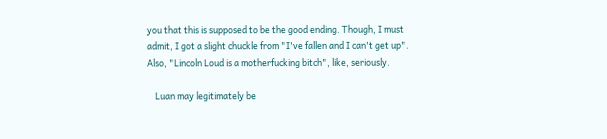you that this is supposed to be the good ending. Though, I must admit, I got a slight chuckle from "I've fallen and I can't get up". Also, "Lincoln Loud is a motherfucking bitch", like, seriously.

    Luan may legitimately be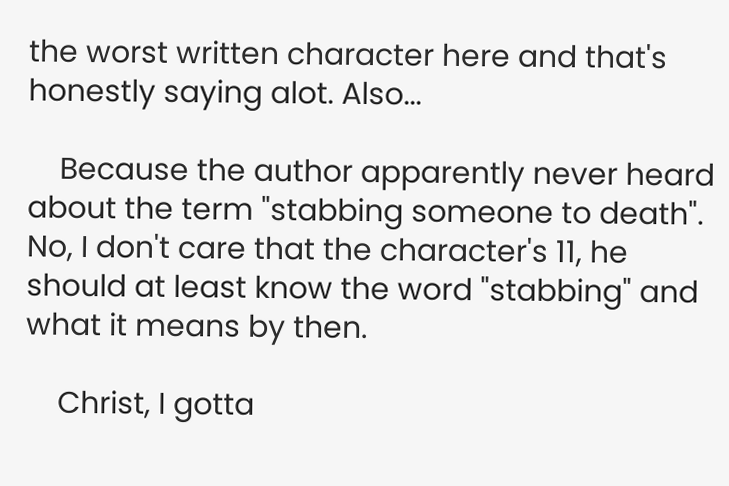the worst written character here and that's honestly saying alot. Also...

    Because the author apparently never heard about the term "stabbing someone to death". No, I don't care that the character's 11, he should at least know the word "stabbing" and what it means by then.

    Christ, I gotta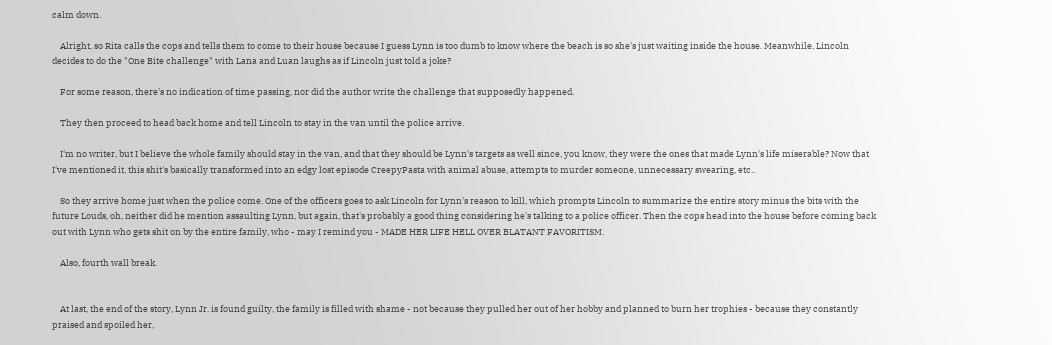calm down.

    Alright, so Rita calls the cops and tells them to come to their house because I guess Lynn is too dumb to know where the beach is so she's just waiting inside the house. Meanwhile, Lincoln decides to do the "One Bite challenge" with Lana and Luan laughs as if Lincoln just told a joke?

    For some reason, there's no indication of time passing, nor did the author write the challenge that supposedly happened.

    They then proceed to head back home and tell Lincoln to stay in the van until the police arrive.

    I'm no writer, but I believe the whole family should stay in the van, and that they should be Lynn's targets as well since, you know, they were the ones that made Lynn's life miserable? Now that I've mentioned it, this shit's basically transformed into an edgy lost episode CreepyPasta with animal abuse, attempts to murder someone, unnecessary swearing, etc..

    So they arrive home just when the police come. One of the officers goes to ask Lincoln for Lynn's reason to kill, which prompts Lincoln to summarize the entire story minus the bits with the future Louds, oh, neither did he mention assaulting Lynn, but again, that's probably a good thing considering he's talking to a police officer. Then the cops head into the house before coming back out with Lynn who gets shit on by the entire family, who - may I remind you - MADE HER LIFE HELL OVER BLATANT FAVORITISM.

    Also, fourth wall break.


    At last, the end of the story, Lynn Jr. is found guilty, the family is filled with shame - not because they pulled her out of her hobby and planned to burn her trophies - because they constantly praised and spoiled her,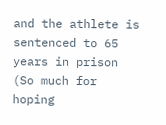and the athlete is sentenced to 65 years in prison (So much for hoping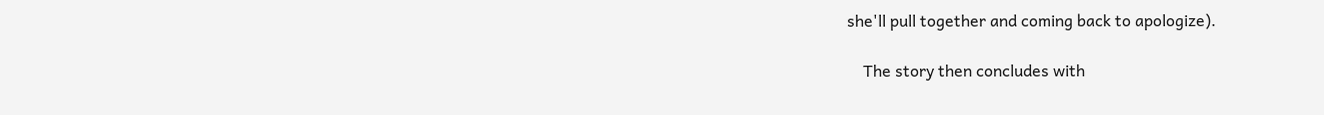she'll pull together and coming back to apologize).

    The story then concludes with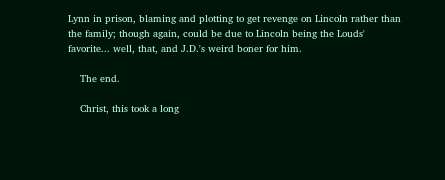Lynn in prison, blaming and plotting to get revenge on Lincoln rather than the family; though again, could be due to Lincoln being the Louds' favorite... well, that, and J.D.'s weird boner for him.

    The end.

    Christ, this took a long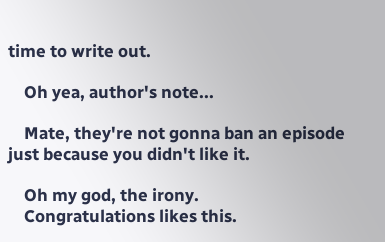time to write out.

    Oh yea, author's note...

    Mate, they're not gonna ban an episode just because you didn't like it.

    Oh my god, the irony.
    Congratulations likes this.